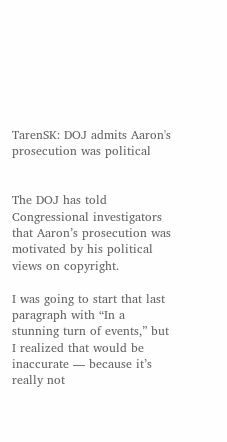TarenSK: DOJ admits Aaron's prosecution was political


The DOJ has told Congressional investigators that Aaron’s prosecution was motivated by his political views on copyright.

I was going to start that last paragraph with “In a stunning turn of events,” but I realized that would be inaccurate — because it’s really not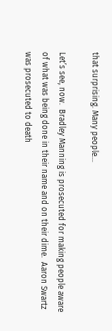that surprising. Many people…

Let’s see, now.  Bradley Manning is prosecuted for making people aware of what was being done in their name and on their dime.  Aaron Swartz was prosecuted to death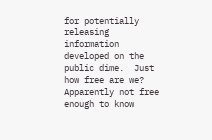for potentially releasing information developed on the public dime.  Just how free are we?  Apparently not free enough to know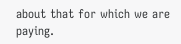about that for which we are paying.